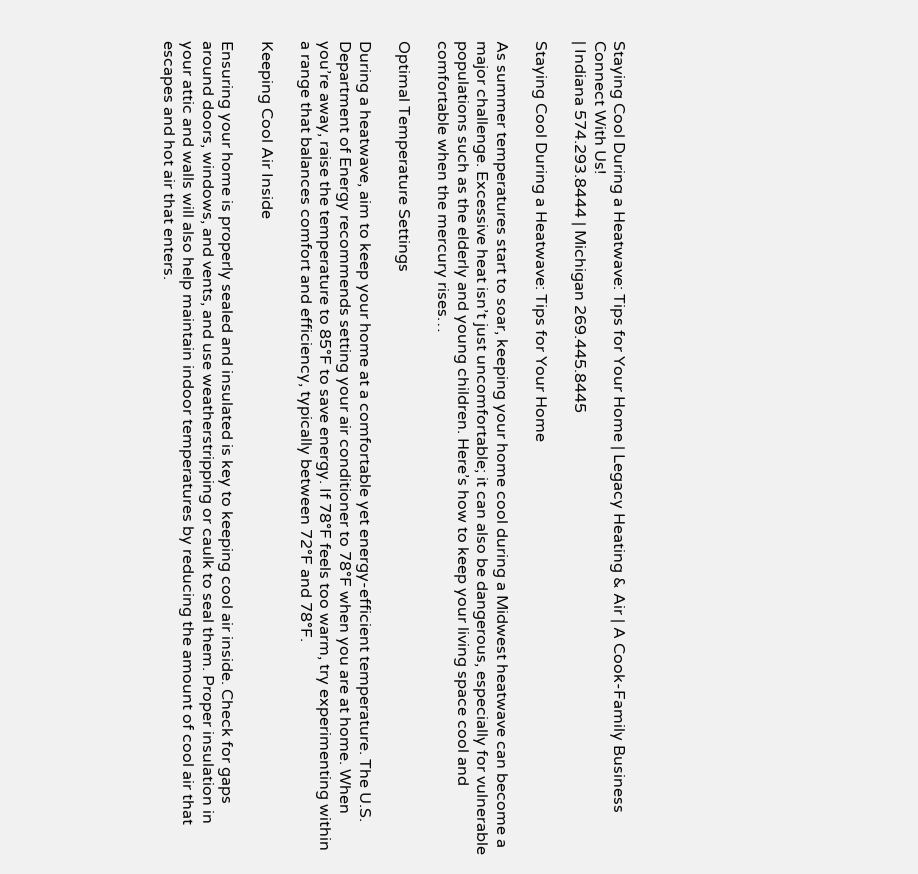Staying Cool During a Heatwave: Tips for Your Home | Legacy Heating & Air | A Cook-Family Business
Connect With Us!
| Indiana 574.293.8444 | Michigan 269.445.8445

Staying Cool During a Heatwave: Tips for Your Home

As summer temperatures start to soar, keeping your home cool during a Midwest heatwave can become a major challenge. Excessive heat isn’t just uncomfortable; it can also be dangerous, especially for vulnerable populations such as the elderly and young children. Here’s how to keep your living space cool and comfortable when the mercury rises…

Optimal Temperature Settings

During a heatwave, aim to keep your home at a comfortable yet energy-efficient temperature. The U.S. Department of Energy recommends setting your air conditioner to 78°F when you are at home. When you’re away, raise the temperature to 85°F to save energy. If 78°F feels too warm, try experimenting within a range that balances comfort and efficiency, typically between 72°F and 78°F.

Keeping Cool Air Inside

Ensuring your home is properly sealed and insulated is key to keeping cool air inside. Check for gaps around doors, windows, and vents, and use weatherstripping or caulk to seal them. Proper insulation in your attic and walls will also help maintain indoor temperatures by reducing the amount of cool air that escapes and hot air that enters.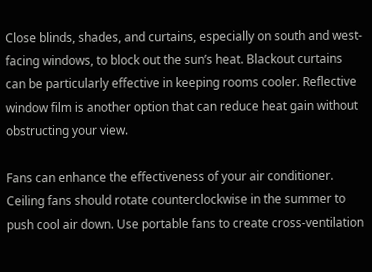Close blinds, shades, and curtains, especially on south and west-facing windows, to block out the sun’s heat. Blackout curtains can be particularly effective in keeping rooms cooler. Reflective window film is another option that can reduce heat gain without obstructing your view.

Fans can enhance the effectiveness of your air conditioner. Ceiling fans should rotate counterclockwise in the summer to push cool air down. Use portable fans to create cross-ventilation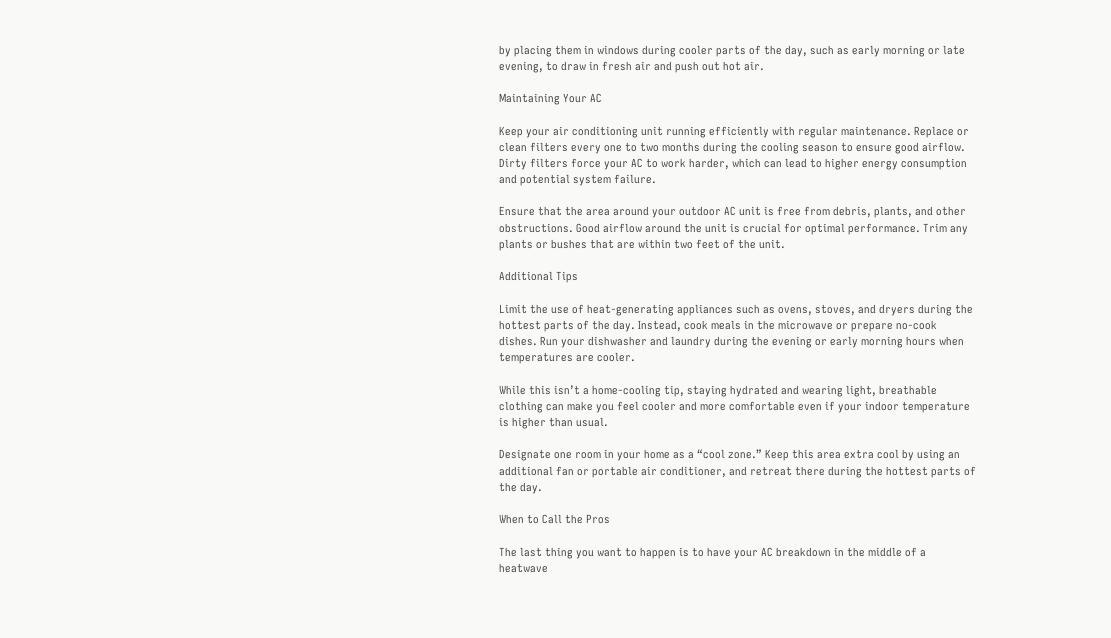by placing them in windows during cooler parts of the day, such as early morning or late evening, to draw in fresh air and push out hot air.

Maintaining Your AC

Keep your air conditioning unit running efficiently with regular maintenance. Replace or clean filters every one to two months during the cooling season to ensure good airflow. Dirty filters force your AC to work harder, which can lead to higher energy consumption and potential system failure.

Ensure that the area around your outdoor AC unit is free from debris, plants, and other obstructions. Good airflow around the unit is crucial for optimal performance. Trim any plants or bushes that are within two feet of the unit.

Additional Tips

Limit the use of heat-generating appliances such as ovens, stoves, and dryers during the hottest parts of the day. Instead, cook meals in the microwave or prepare no-cook dishes. Run your dishwasher and laundry during the evening or early morning hours when temperatures are cooler.

While this isn’t a home-cooling tip, staying hydrated and wearing light, breathable clothing can make you feel cooler and more comfortable even if your indoor temperature is higher than usual.

Designate one room in your home as a “cool zone.” Keep this area extra cool by using an additional fan or portable air conditioner, and retreat there during the hottest parts of the day.

When to Call the Pros

The last thing you want to happen is to have your AC breakdown in the middle of a heatwave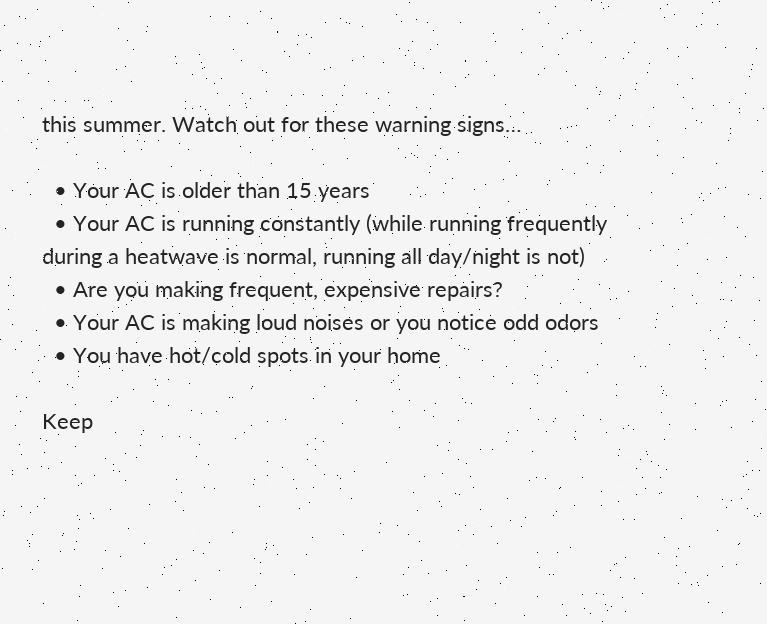this summer. Watch out for these warning signs…

  • Your AC is older than 15 years
  • Your AC is running constantly (while running frequently during a heatwave is normal, running all day/night is not)
  • Are you making frequent, expensive repairs?
  • Your AC is making loud noises or you notice odd odors
  • You have hot/cold spots in your home

Keep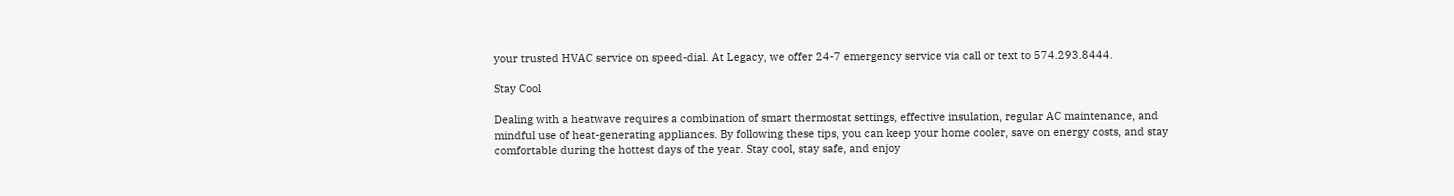your trusted HVAC service on speed-dial. At Legacy, we offer 24-7 emergency service via call or text to 574.293.8444.

Stay Cool

Dealing with a heatwave requires a combination of smart thermostat settings, effective insulation, regular AC maintenance, and mindful use of heat-generating appliances. By following these tips, you can keep your home cooler, save on energy costs, and stay comfortable during the hottest days of the year. Stay cool, stay safe, and enjoy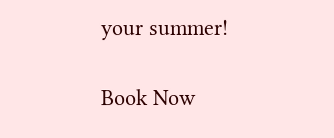your summer!

Book Now